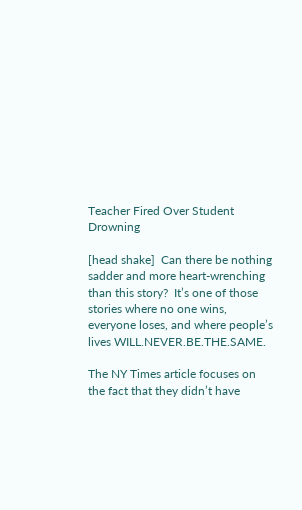Teacher Fired Over Student Drowning

[head shake]  Can there be nothing sadder and more heart-wrenching than this story?  It’s one of those stories where no one wins, everyone loses, and where people’s lives WILL.NEVER.BE.THE.SAME.

The NY Times article focuses on the fact that they didn’t have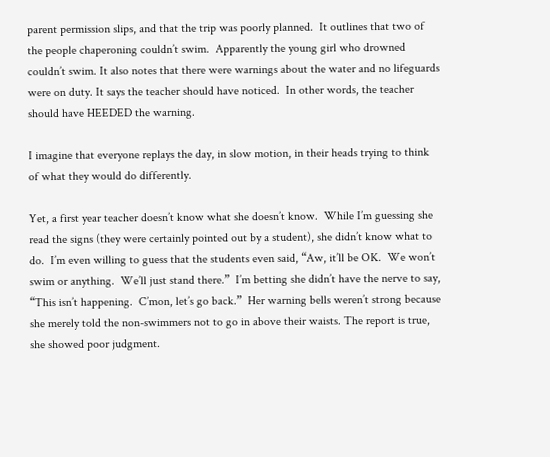parent permission slips, and that the trip was poorly planned.  It outlines that two of the people chaperoning couldn’t swim.  Apparently the young girl who drowned couldn’t swim. It also notes that there were warnings about the water and no lifeguards were on duty. It says the teacher should have noticed.  In other words, the teacher should have HEEDED the warning.

I imagine that everyone replays the day, in slow motion, in their heads trying to think of what they would do differently.

Yet, a first year teacher doesn’t know what she doesn’t know.  While I’m guessing she read the signs (they were certainly pointed out by a student), she didn’t know what to do.  I’m even willing to guess that the students even said, “Aw, it’ll be OK.  We won’t swim or anything.  We’ll just stand there.”  I’m betting she didn’t have the nerve to say, “This isn’t happening.  C’mon, let’s go back.”  Her warning bells weren’t strong because she merely told the non-swimmers not to go in above their waists. The report is true, she showed poor judgment.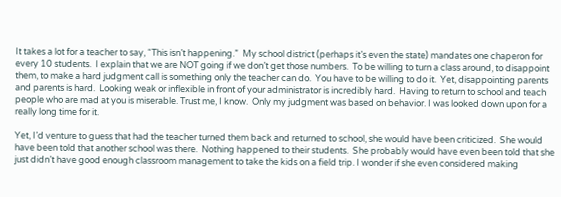It takes a lot for a teacher to say, “This isn’t happening.”  My school district (perhaps it’s even the state) mandates one chaperon for every 10 students.  I explain that we are NOT going if we don’t get those numbers.  To be willing to turn a class around, to disappoint them, to make a hard judgment call is something only the teacher can do.  You have to be willing to do it.  Yet, disappointing parents and parents is hard.  Looking weak or inflexible in front of your administrator is incredibly hard.  Having to return to school and teach people who are mad at you is miserable. Trust me, I know.  Only my judgment was based on behavior. I was looked down upon for a really long time for it.

Yet, I’d venture to guess that had the teacher turned them back and returned to school, she would have been criticized.  She would have been told that another school was there.  Nothing happened to their students.  She probably would have even been told that she just didn’t have good enough classroom management to take the kids on a field trip. I wonder if she even considered making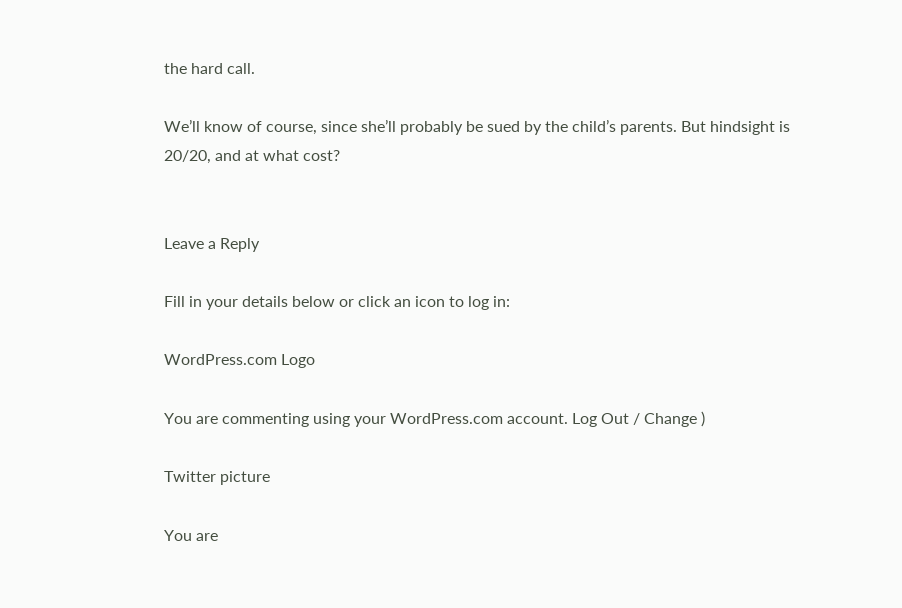the hard call.

We’ll know of course, since she’ll probably be sued by the child’s parents. But hindsight is 20/20, and at what cost?


Leave a Reply

Fill in your details below or click an icon to log in:

WordPress.com Logo

You are commenting using your WordPress.com account. Log Out / Change )

Twitter picture

You are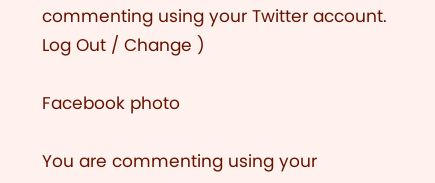commenting using your Twitter account. Log Out / Change )

Facebook photo

You are commenting using your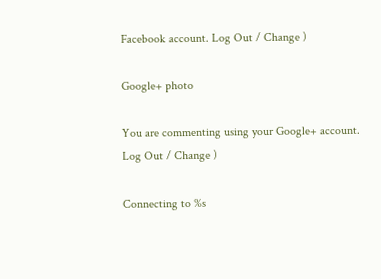Facebook account. Log Out / Change )

Google+ photo

You are commenting using your Google+ account. Log Out / Change )

Connecting to %s